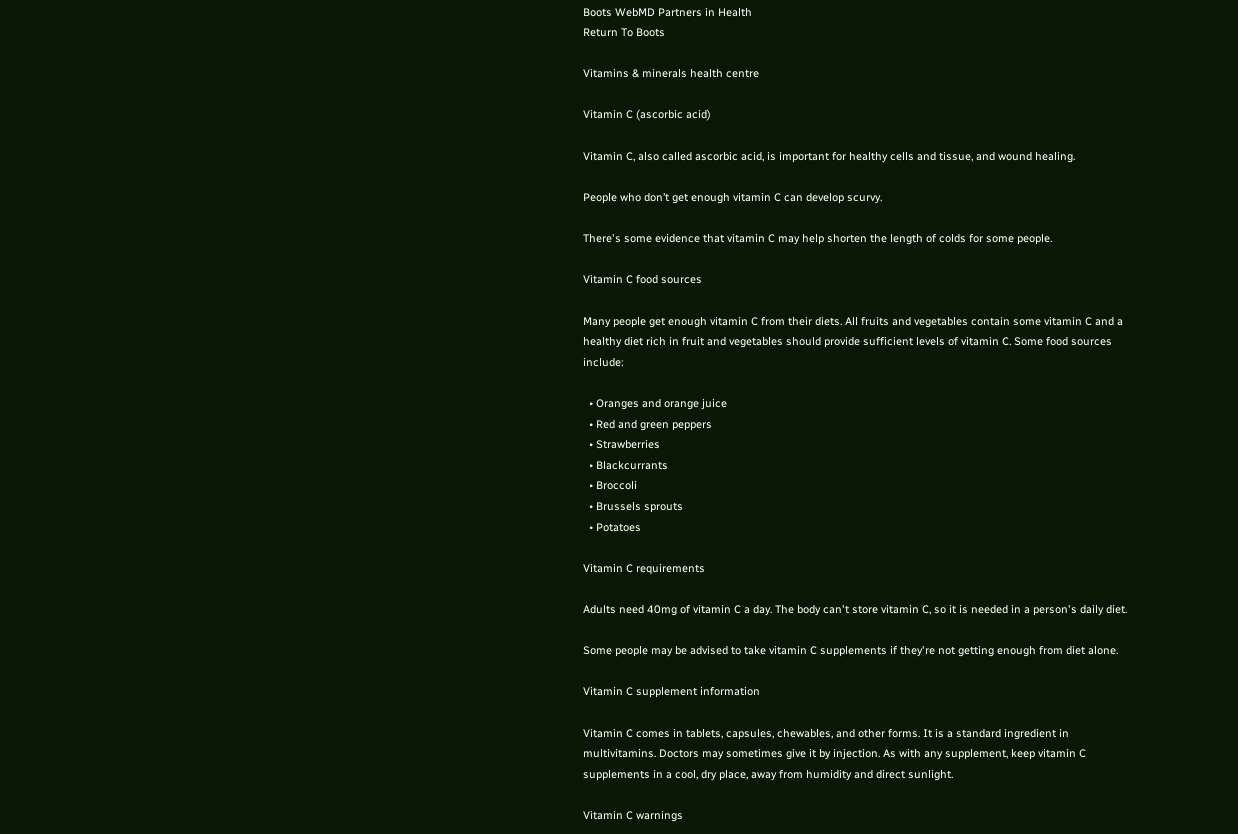Boots WebMD Partners in Health
Return To Boots

Vitamins & minerals health centre

Vitamin C (ascorbic acid)

Vitamin C, also called ascorbic acid, is important for healthy cells and tissue, and wound healing.

People who don’t get enough vitamin C can develop scurvy.

There's some evidence that vitamin C may help shorten the length of colds for some people.

Vitamin C food sources

Many people get enough vitamin C from their diets. All fruits and vegetables contain some vitamin C and a healthy diet rich in fruit and vegetables should provide sufficient levels of vitamin C. Some food sources include:

  • Oranges and orange juice
  • Red and green peppers
  • Strawberries
  • Blackcurrants
  • Broccoli
  • Brussels sprouts
  • Potatoes

Vitamin C requirements

Adults need 40mg of vitamin C a day. The body can't store vitamin C, so it is needed in a person's daily diet.

Some people may be advised to take vitamin C supplements if they're not getting enough from diet alone.

Vitamin C supplement information

Vitamin C comes in tablets, capsules, chewables, and other forms. It is a standard ingredient in multivitamins. Doctors may sometimes give it by injection. As with any supplement, keep vitamin C supplements in a cool, dry place, away from humidity and direct sunlight.

Vitamin C warnings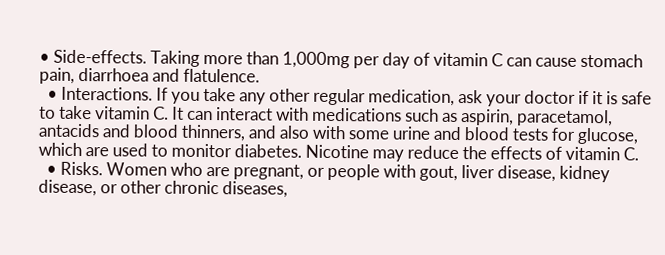• Side-effects. Taking more than 1,000mg per day of vitamin C can cause stomach pain, diarrhoea and flatulence.
  • Interactions. If you take any other regular medication, ask your doctor if it is safe to take vitamin C. It can interact with medications such as aspirin, paracetamol, antacids and blood thinners, and also with some urine and blood tests for glucose, which are used to monitor diabetes. Nicotine may reduce the effects of vitamin C.
  • Risks. Women who are pregnant, or people with gout, liver disease, kidney disease, or other chronic diseases,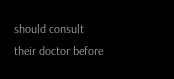should consult their doctor before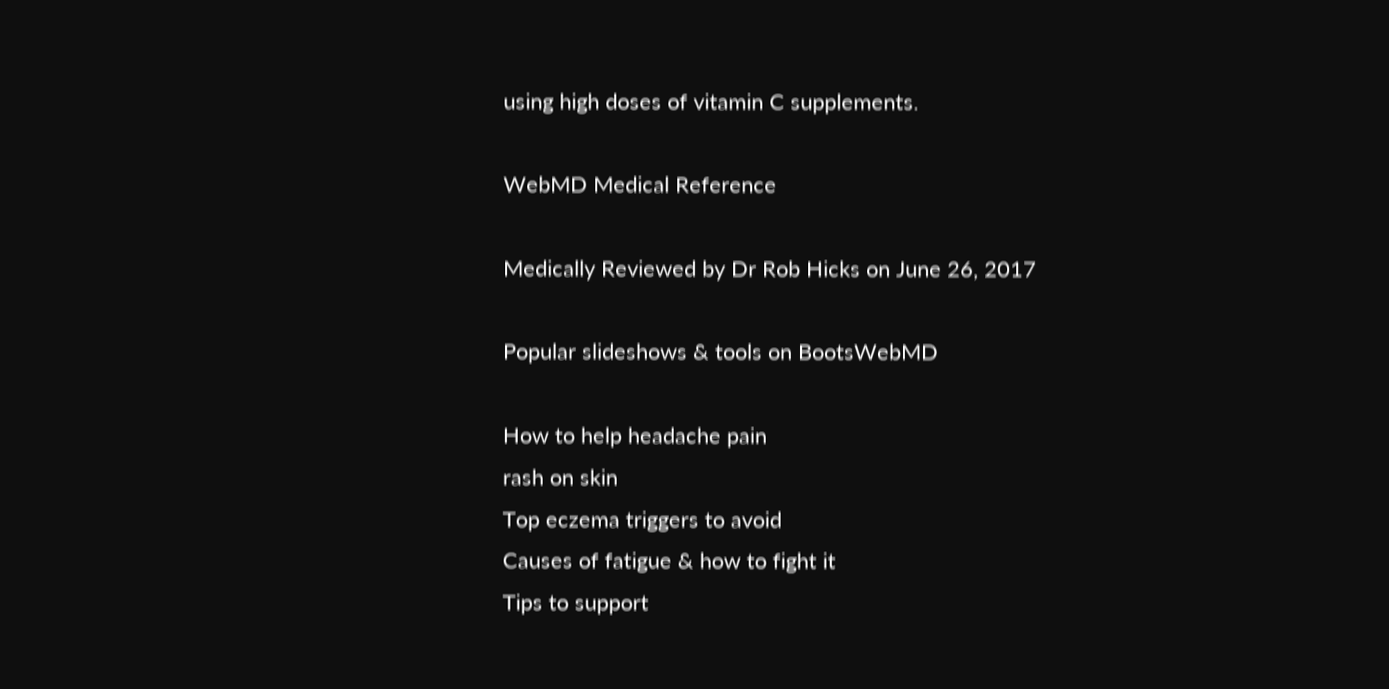using high doses of vitamin C supplements.

WebMD Medical Reference

Medically Reviewed by Dr Rob Hicks on June 26, 2017

Popular slideshows & tools on BootsWebMD

How to help headache pain
rash on skin
Top eczema triggers to avoid
Causes of fatigue & how to fight it
Tips to support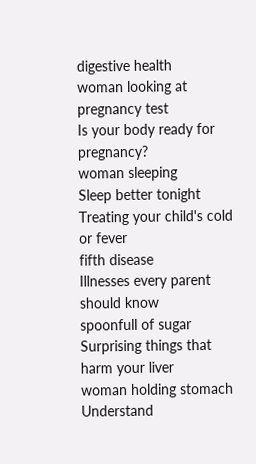digestive health
woman looking at pregnancy test
Is your body ready for pregnancy?
woman sleeping
Sleep better tonight
Treating your child's cold or fever
fifth disease
Illnesses every parent should know
spoonfull of sugar
Surprising things that harm your liver
woman holding stomach
Understand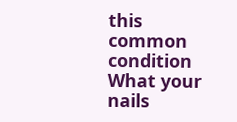this common condition
What your nails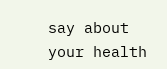say about your health